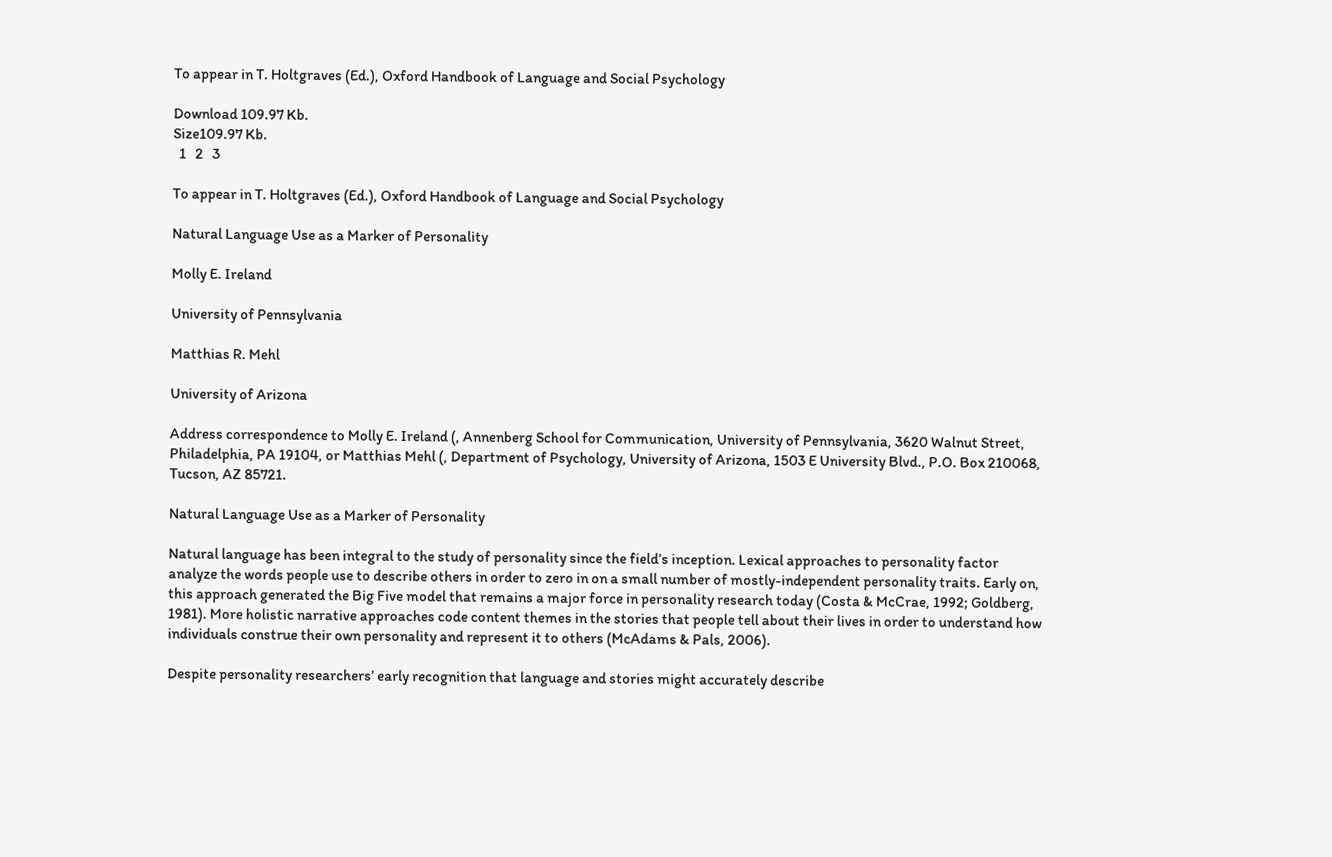To appear in T. Holtgraves (Ed.), Oxford Handbook of Language and Social Psychology

Download 109.97 Kb.
Size109.97 Kb.
  1   2   3

To appear in T. Holtgraves (Ed.), Oxford Handbook of Language and Social Psychology

Natural Language Use as a Marker of Personality

Molly E. Ireland

University of Pennsylvania

Matthias R. Mehl

University of Arizona

Address correspondence to Molly E. Ireland (, Annenberg School for Communication, University of Pennsylvania, 3620 Walnut Street, Philadelphia, PA 19104, or Matthias Mehl (, Department of Psychology, University of Arizona, 1503 E University Blvd., P.O. Box 210068, Tucson, AZ 85721.

Natural Language Use as a Marker of Personality

Natural language has been integral to the study of personality since the field’s inception. Lexical approaches to personality factor analyze the words people use to describe others in order to zero in on a small number of mostly-independent personality traits. Early on, this approach generated the Big Five model that remains a major force in personality research today (Costa & McCrae, 1992; Goldberg, 1981). More holistic narrative approaches code content themes in the stories that people tell about their lives in order to understand how individuals construe their own personality and represent it to others (McAdams & Pals, 2006).

Despite personality researchers’ early recognition that language and stories might accurately describe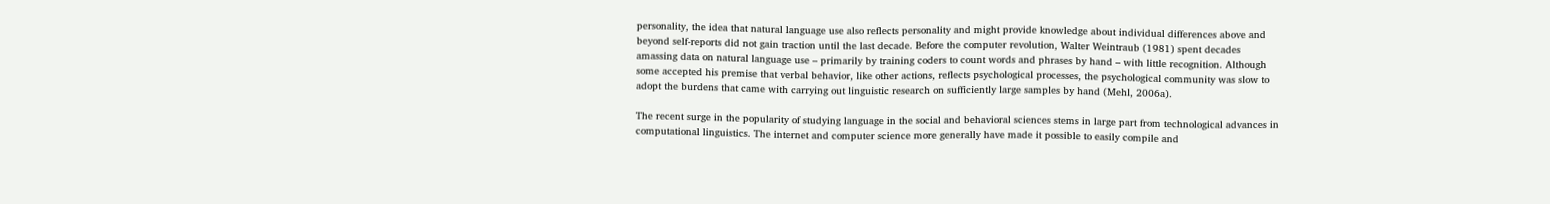personality, the idea that natural language use also reflects personality and might provide knowledge about individual differences above and beyond self-reports did not gain traction until the last decade. Before the computer revolution, Walter Weintraub (1981) spent decades amassing data on natural language use – primarily by training coders to count words and phrases by hand – with little recognition. Although some accepted his premise that verbal behavior, like other actions, reflects psychological processes, the psychological community was slow to adopt the burdens that came with carrying out linguistic research on sufficiently large samples by hand (Mehl, 2006a).

The recent surge in the popularity of studying language in the social and behavioral sciences stems in large part from technological advances in computational linguistics. The internet and computer science more generally have made it possible to easily compile and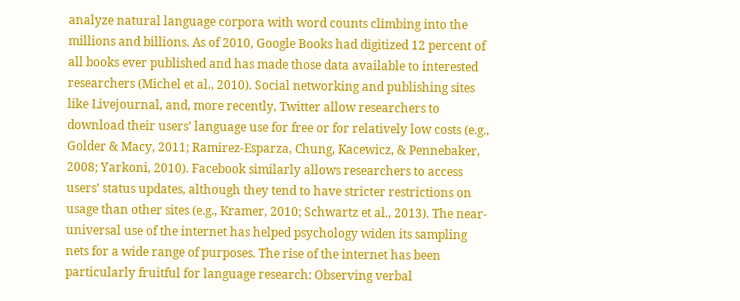analyze natural language corpora with word counts climbing into the millions and billions. As of 2010, Google Books had digitized 12 percent of all books ever published and has made those data available to interested researchers (Michel et al., 2010). Social networking and publishing sites like Livejournal, and, more recently, Twitter allow researchers to download their users’ language use for free or for relatively low costs (e.g., Golder & Macy, 2011; Ramirez-Esparza, Chung, Kacewicz, & Pennebaker, 2008; Yarkoni, 2010). Facebook similarly allows researchers to access users’ status updates, although they tend to have stricter restrictions on usage than other sites (e.g., Kramer, 2010; Schwartz et al., 2013). The near-universal use of the internet has helped psychology widen its sampling nets for a wide range of purposes. The rise of the internet has been particularly fruitful for language research: Observing verbal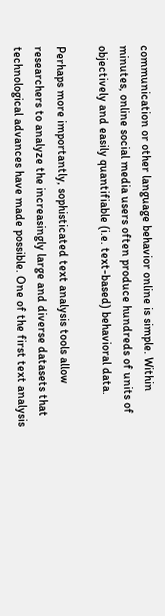communication or other language behavior online is simple. Within minutes, online social media users often produce hundreds of units of objectively and easily quantifiable (i.e. text-based) behavioral data.

Perhaps more importantly, sophisticated text analysis tools allow researchers to analyze the increasingly large and diverse datasets that technological advances have made possible. One of the first text analysis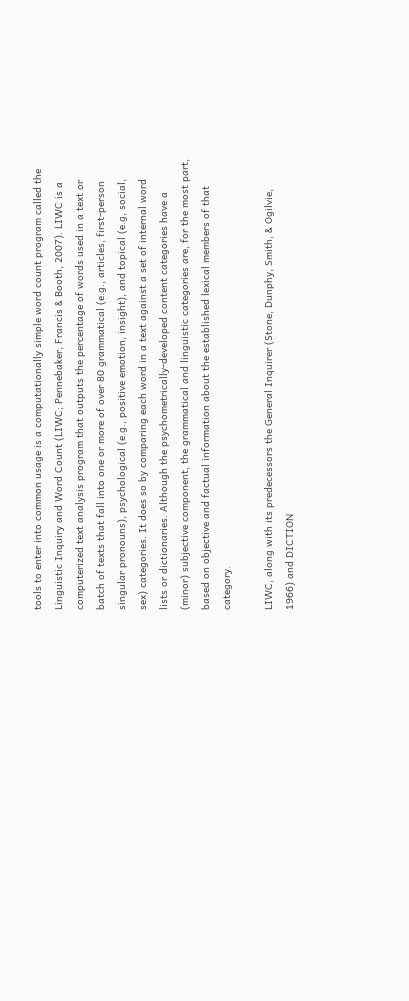tools to enter into common usage is a computationally simple word count program called the Linguistic Inquiry and Word Count (LIWC; Pennebaker, Francis & Booth, 2007). LIWC is a computerized text analysis program that outputs the percentage of words used in a text or batch of texts that fall into one or more of over 80 grammatical (e.g., articles, first-person singular pronouns), psychological (e.g., positive emotion, insight), and topical (e.g, social, sex) categories. It does so by comparing each word in a text against a set of internal word lists or dictionaries. Although the psychometrically-developed content categories have a (minor) subjective component, the grammatical and linguistic categories are, for the most part, based on objective and factual information about the established lexical members of that category.

LIWC, along with its predecessors the General Inquirer (Stone, Dunphy, Smith, & Ogilvie, 1966) and DICTION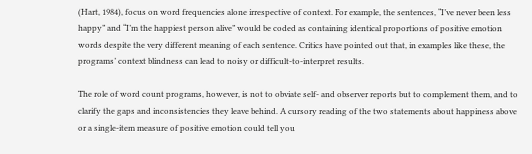(Hart, 1984), focus on word frequencies alone irrespective of context. For example, the sentences, “I’ve never been less happy” and “I’m the happiest person alive” would be coded as containing identical proportions of positive emotion words despite the very different meaning of each sentence. Critics have pointed out that, in examples like these, the programs’ context blindness can lead to noisy or difficult-to-interpret results.

The role of word count programs, however, is not to obviate self- and observer reports but to complement them, and to clarify the gaps and inconsistencies they leave behind. A cursory reading of the two statements about happiness above or a single-item measure of positive emotion could tell you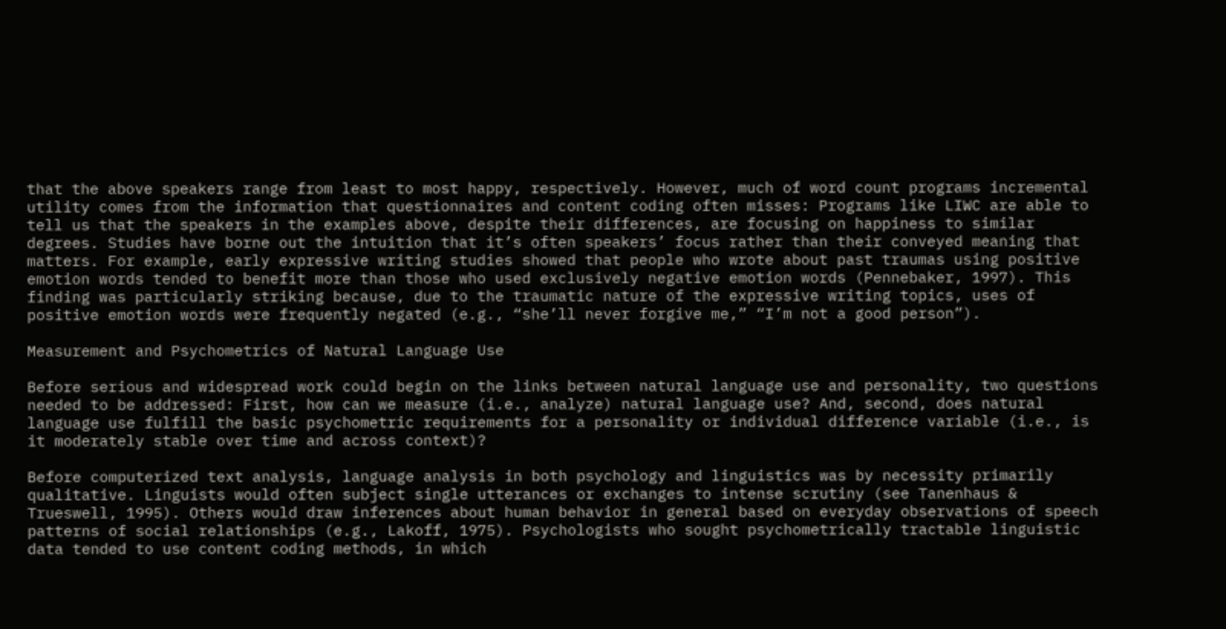that the above speakers range from least to most happy, respectively. However, much of word count programs incremental utility comes from the information that questionnaires and content coding often misses: Programs like LIWC are able to tell us that the speakers in the examples above, despite their differences, are focusing on happiness to similar degrees. Studies have borne out the intuition that it’s often speakers’ focus rather than their conveyed meaning that matters. For example, early expressive writing studies showed that people who wrote about past traumas using positive emotion words tended to benefit more than those who used exclusively negative emotion words (Pennebaker, 1997). This finding was particularly striking because, due to the traumatic nature of the expressive writing topics, uses of positive emotion words were frequently negated (e.g., “she’ll never forgive me,” “I’m not a good person”).

Measurement and Psychometrics of Natural Language Use

Before serious and widespread work could begin on the links between natural language use and personality, two questions needed to be addressed: First, how can we measure (i.e., analyze) natural language use? And, second, does natural language use fulfill the basic psychometric requirements for a personality or individual difference variable (i.e., is it moderately stable over time and across context)?

Before computerized text analysis, language analysis in both psychology and linguistics was by necessity primarily qualitative. Linguists would often subject single utterances or exchanges to intense scrutiny (see Tanenhaus & Trueswell, 1995). Others would draw inferences about human behavior in general based on everyday observations of speech patterns of social relationships (e.g., Lakoff, 1975). Psychologists who sought psychometrically tractable linguistic data tended to use content coding methods, in which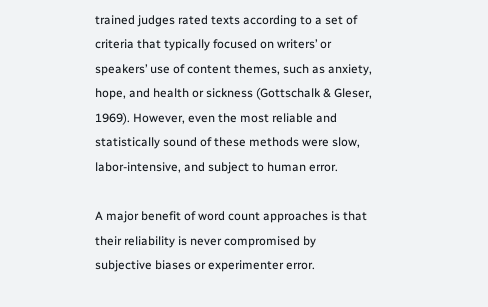trained judges rated texts according to a set of criteria that typically focused on writers’ or speakers’ use of content themes, such as anxiety, hope, and health or sickness (Gottschalk & Gleser, 1969). However, even the most reliable and statistically sound of these methods were slow, labor-intensive, and subject to human error.

A major benefit of word count approaches is that their reliability is never compromised by subjective biases or experimenter error.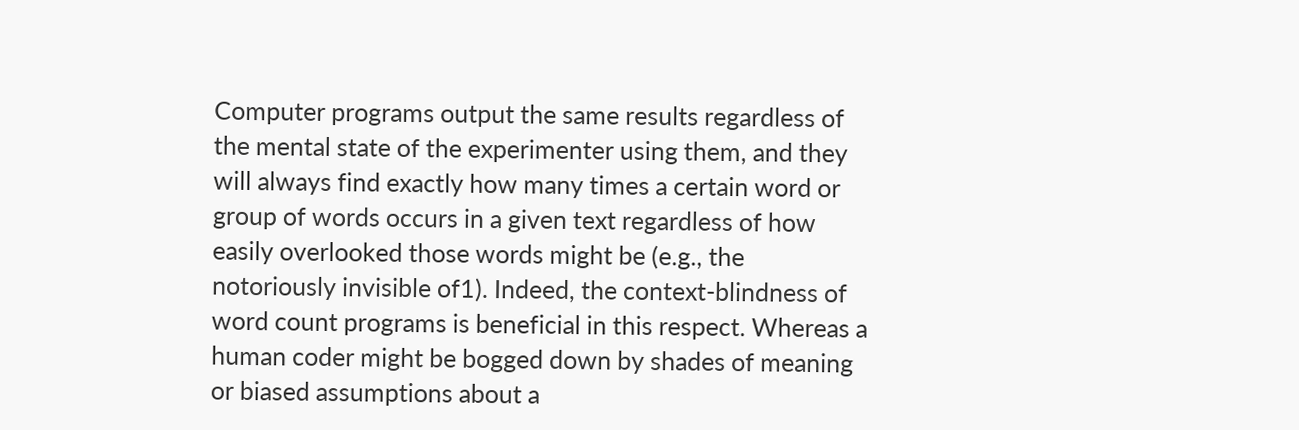Computer programs output the same results regardless of the mental state of the experimenter using them, and they will always find exactly how many times a certain word or group of words occurs in a given text regardless of how easily overlooked those words might be (e.g., the notoriously invisible of1). Indeed, the context-blindness of word count programs is beneficial in this respect. Whereas a human coder might be bogged down by shades of meaning or biased assumptions about a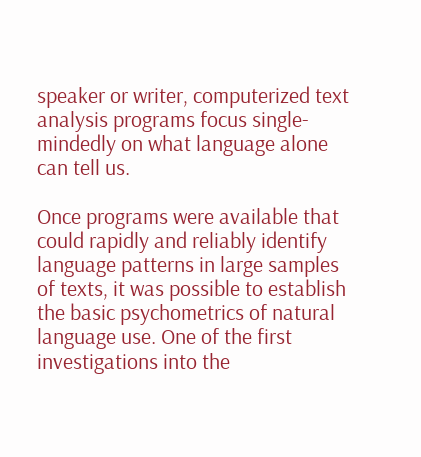speaker or writer, computerized text analysis programs focus single-mindedly on what language alone can tell us.

Once programs were available that could rapidly and reliably identify language patterns in large samples of texts, it was possible to establish the basic psychometrics of natural language use. One of the first investigations into the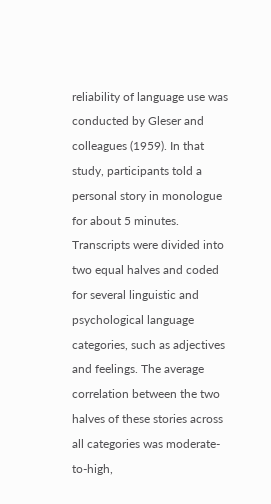reliability of language use was conducted by Gleser and colleagues (1959). In that study, participants told a personal story in monologue for about 5 minutes. Transcripts were divided into two equal halves and coded for several linguistic and psychological language categories, such as adjectives and feelings. The average correlation between the two halves of these stories across all categories was moderate-to-high,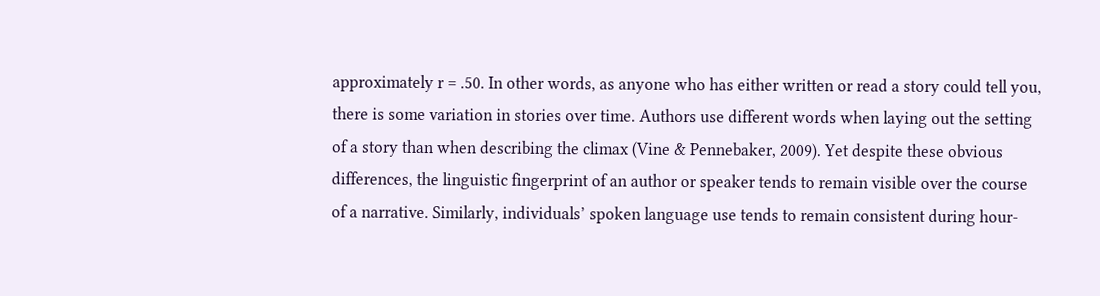approximately r = .50. In other words, as anyone who has either written or read a story could tell you, there is some variation in stories over time. Authors use different words when laying out the setting of a story than when describing the climax (Vine & Pennebaker, 2009). Yet despite these obvious differences, the linguistic fingerprint of an author or speaker tends to remain visible over the course of a narrative. Similarly, individuals’ spoken language use tends to remain consistent during hour-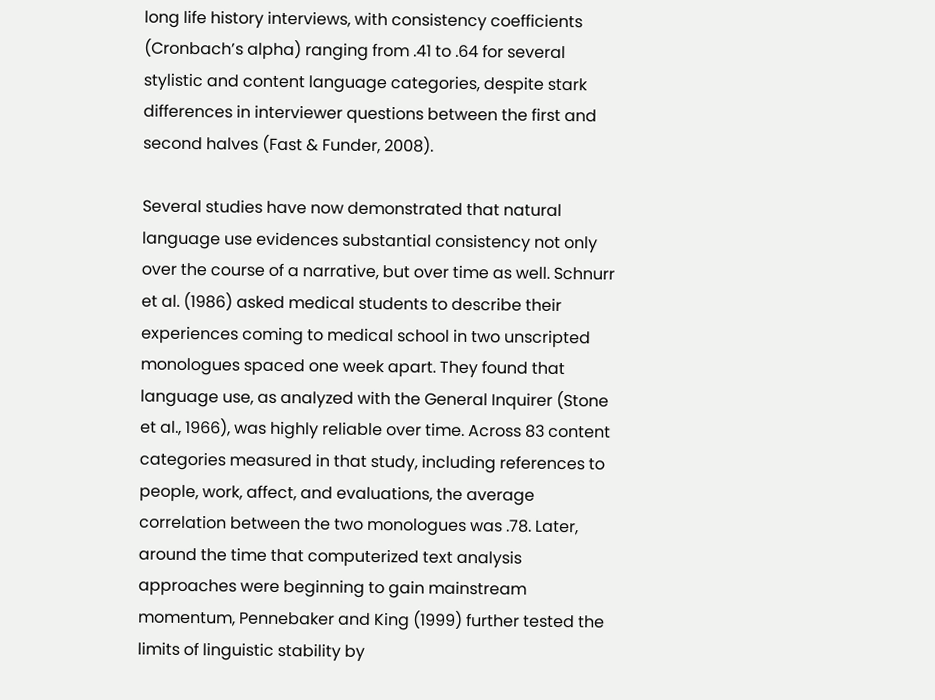long life history interviews, with consistency coefficients (Cronbach’s alpha) ranging from .41 to .64 for several stylistic and content language categories, despite stark differences in interviewer questions between the first and second halves (Fast & Funder, 2008).

Several studies have now demonstrated that natural language use evidences substantial consistency not only over the course of a narrative, but over time as well. Schnurr et al. (1986) asked medical students to describe their experiences coming to medical school in two unscripted monologues spaced one week apart. They found that language use, as analyzed with the General Inquirer (Stone et al., 1966), was highly reliable over time. Across 83 content categories measured in that study, including references to people, work, affect, and evaluations, the average correlation between the two monologues was .78. Later, around the time that computerized text analysis approaches were beginning to gain mainstream momentum, Pennebaker and King (1999) further tested the limits of linguistic stability by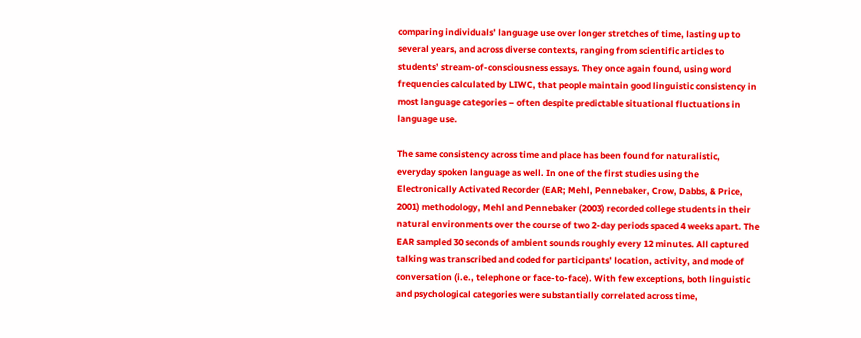comparing individuals’ language use over longer stretches of time, lasting up to several years, and across diverse contexts, ranging from scientific articles to students’ stream-of-consciousness essays. They once again found, using word frequencies calculated by LIWC, that people maintain good linguistic consistency in most language categories – often despite predictable situational fluctuations in language use.

The same consistency across time and place has been found for naturalistic, everyday spoken language as well. In one of the first studies using the Electronically Activated Recorder (EAR; Mehl, Pennebaker, Crow, Dabbs, & Price, 2001) methodology, Mehl and Pennebaker (2003) recorded college students in their natural environments over the course of two 2-day periods spaced 4 weeks apart. The EAR sampled 30 seconds of ambient sounds roughly every 12 minutes. All captured talking was transcribed and coded for participants’ location, activity, and mode of conversation (i.e., telephone or face-to-face). With few exceptions, both linguistic and psychological categories were substantially correlated across time,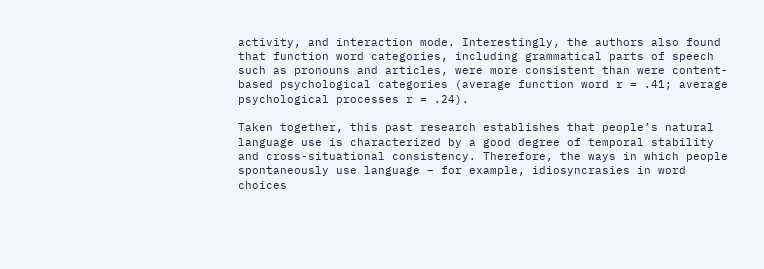activity, and interaction mode. Interestingly, the authors also found that function word categories, including grammatical parts of speech such as pronouns and articles, were more consistent than were content-based psychological categories (average function word r = .41; average psychological processes r = .24).

Taken together, this past research establishes that people’s natural language use is characterized by a good degree of temporal stability and cross-situational consistency. Therefore, the ways in which people spontaneously use language – for example, idiosyncrasies in word choices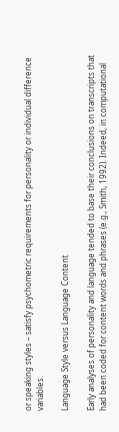or speaking styles – satisfy psychometric requirements for personality or individual difference variables.

Language Style versus Language Content

Early analyses of personality and language tended to base their conclusions on transcripts that had been coded for content words and phrases (e.g., Smith, 1992). Indeed, in computational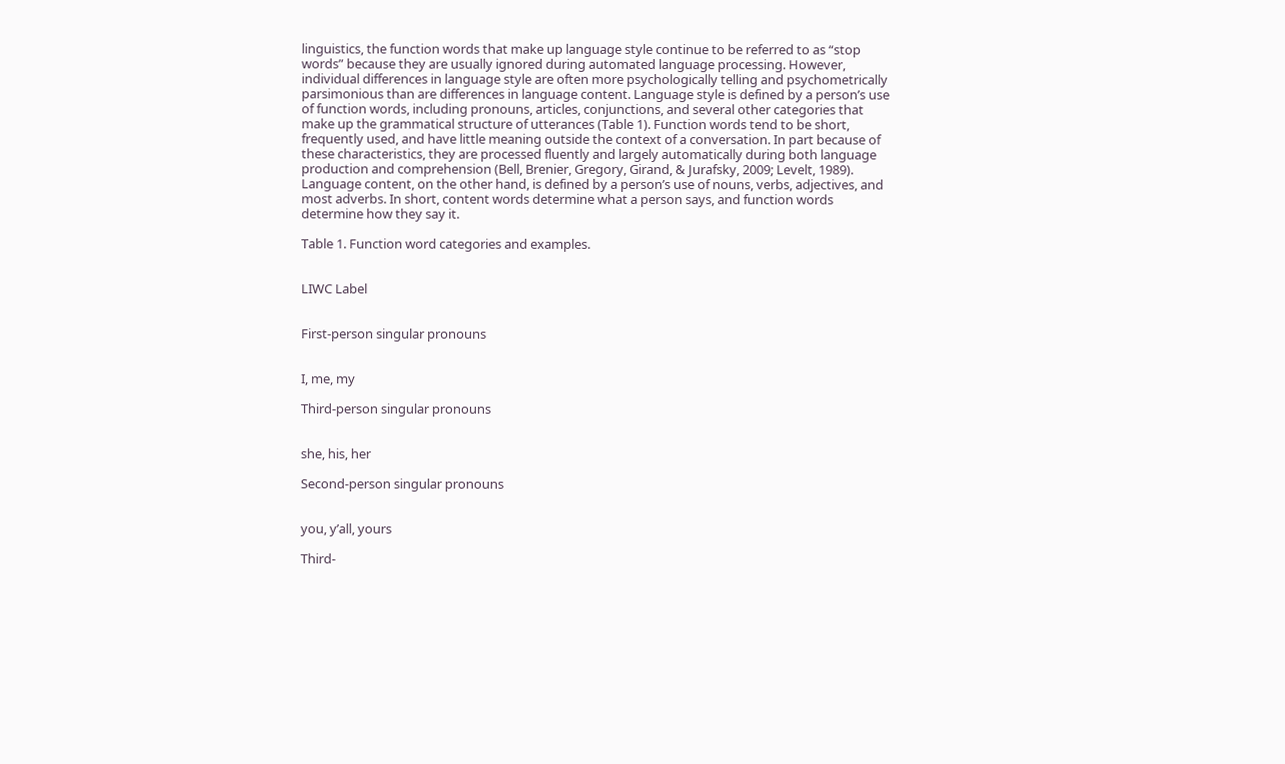linguistics, the function words that make up language style continue to be referred to as “stop words” because they are usually ignored during automated language processing. However, individual differences in language style are often more psychologically telling and psychometrically parsimonious than are differences in language content. Language style is defined by a person’s use of function words, including pronouns, articles, conjunctions, and several other categories that make up the grammatical structure of utterances (Table 1). Function words tend to be short, frequently used, and have little meaning outside the context of a conversation. In part because of these characteristics, they are processed fluently and largely automatically during both language production and comprehension (Bell, Brenier, Gregory, Girand, & Jurafsky, 2009; Levelt, 1989). Language content, on the other hand, is defined by a person’s use of nouns, verbs, adjectives, and most adverbs. In short, content words determine what a person says, and function words determine how they say it.

Table 1. Function word categories and examples.


LIWC Label


First-person singular pronouns


I, me, my

Third-person singular pronouns


she, his, her

Second-person singular pronouns


you, y’all, yours

Third-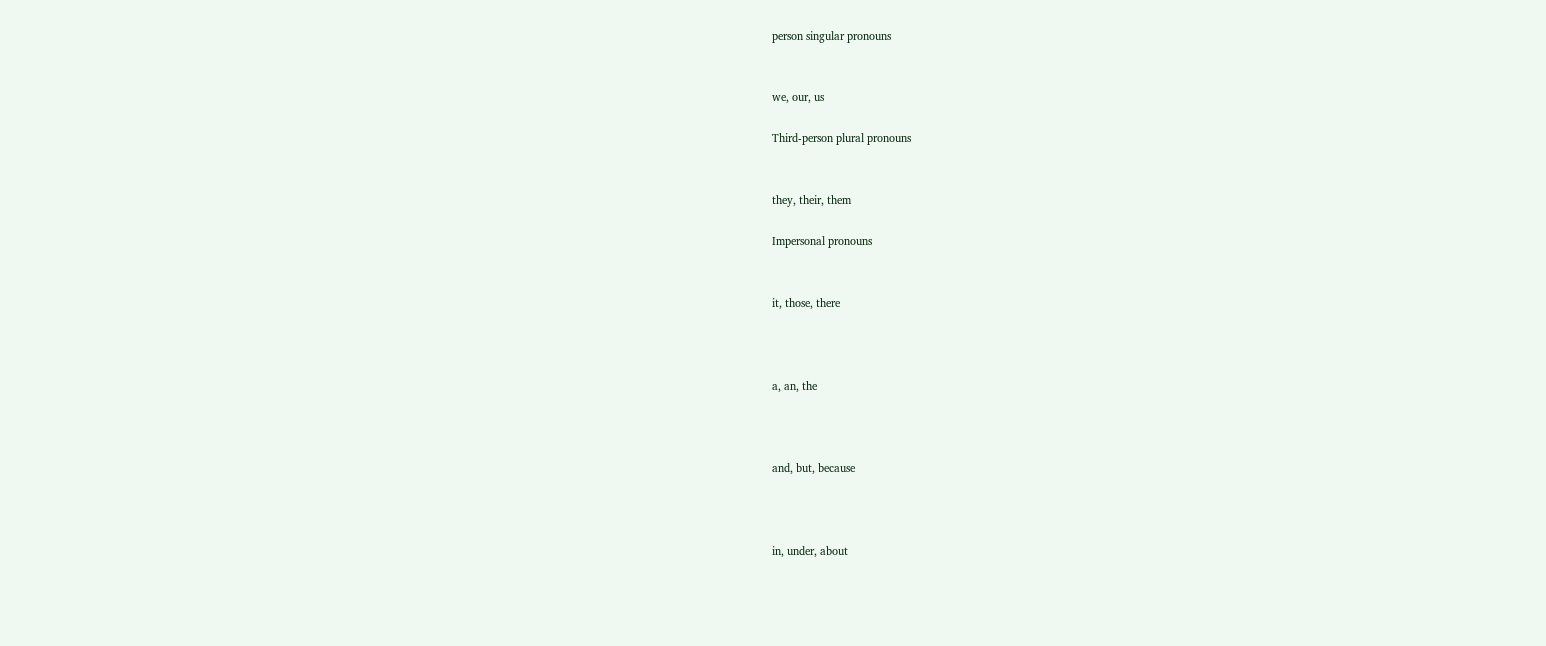person singular pronouns


we, our, us

Third-person plural pronouns


they, their, them

Impersonal pronouns


it, those, there



a, an, the



and, but, because



in, under, about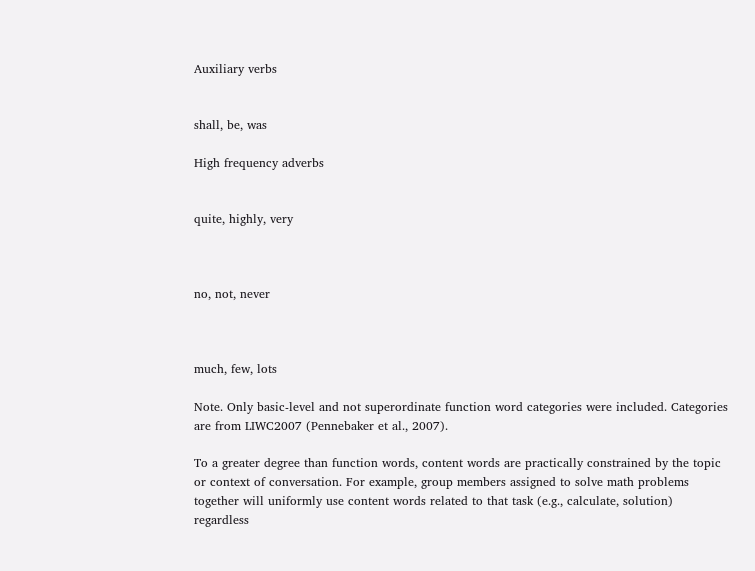Auxiliary verbs


shall, be, was

High frequency adverbs


quite, highly, very



no, not, never



much, few, lots

Note. Only basic-level and not superordinate function word categories were included. Categories are from LIWC2007 (Pennebaker et al., 2007).

To a greater degree than function words, content words are practically constrained by the topic or context of conversation. For example, group members assigned to solve math problems together will uniformly use content words related to that task (e.g., calculate, solution) regardless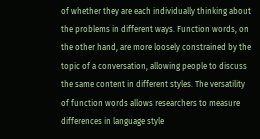of whether they are each individually thinking about the problems in different ways. Function words, on the other hand, are more loosely constrained by the topic of a conversation, allowing people to discuss the same content in different styles. The versatility of function words allows researchers to measure differences in language style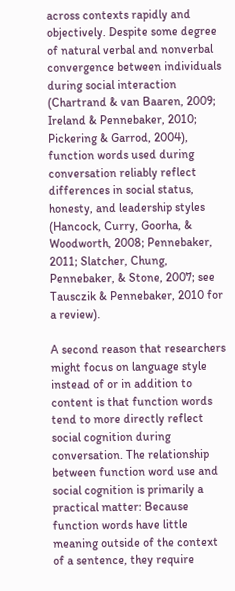across contexts rapidly and objectively. Despite some degree of natural verbal and nonverbal convergence between individuals during social interaction (Chartrand & van Baaren, 2009; Ireland & Pennebaker, 2010; Pickering & Garrod, 2004), function words used during conversation reliably reflect differences in social status, honesty, and leadership styles (Hancock, Curry, Goorha, & Woodworth, 2008; Pennebaker, 2011; Slatcher, Chung, Pennebaker, & Stone, 2007; see Tausczik & Pennebaker, 2010 for a review).

A second reason that researchers might focus on language style instead of or in addition to content is that function words tend to more directly reflect social cognition during conversation. The relationship between function word use and social cognition is primarily a practical matter: Because function words have little meaning outside of the context of a sentence, they require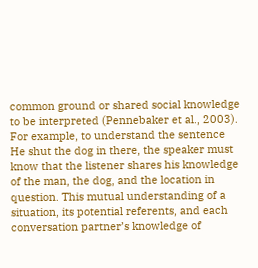common ground or shared social knowledge to be interpreted (Pennebaker et al., 2003). For example, to understand the sentence He shut the dog in there, the speaker must know that the listener shares his knowledge of the man, the dog, and the location in question. This mutual understanding of a situation, its potential referents, and each conversation partner’s knowledge of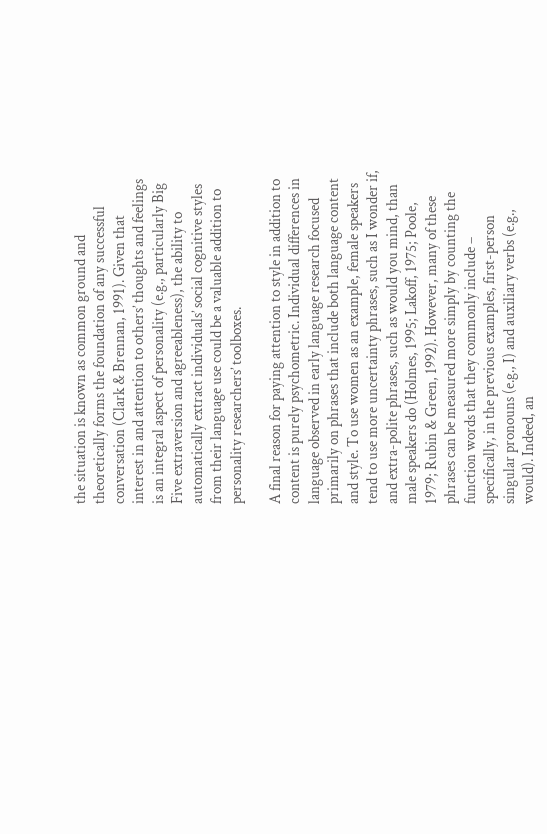the situation is known as common ground and theoretically forms the foundation of any successful conversation (Clark & Brennan, 1991). Given that interest in and attention to others’ thoughts and feelings is an integral aspect of personality (e.g., particularly Big Five extraversion and agreeableness), the ability to automatically extract individuals’ social cognitive styles from their language use could be a valuable addition to personality researchers’ toolboxes.

A final reason for paying attention to style in addition to content is purely psychometric. Individual differences in language observed in early language research focused primarily on phrases that include both language content and style. To use women as an example, female speakers tend to use more uncertainty phrases, such as I wonder if, and extra-polite phrases, such as would you mind, than male speakers do (Holmes, 1995; Lakoff, 1975; Poole, 1979; Rubin & Green, 1992). However, many of these phrases can be measured more simply by counting the function words that they commonly include – specifically, in the previous examples, first-person singular pronouns (e.g., I) and auxiliary verbs (e.g., would). Indeed, an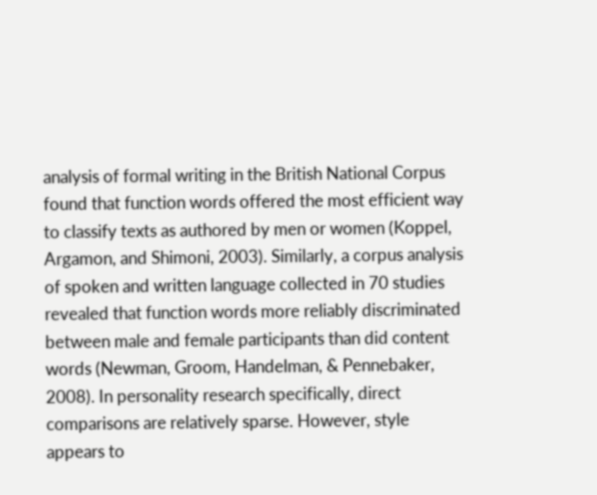analysis of formal writing in the British National Corpus found that function words offered the most efficient way to classify texts as authored by men or women (Koppel, Argamon, and Shimoni, 2003). Similarly, a corpus analysis of spoken and written language collected in 70 studies revealed that function words more reliably discriminated between male and female participants than did content words (Newman, Groom, Handelman, & Pennebaker, 2008). In personality research specifically, direct comparisons are relatively sparse. However, style appears to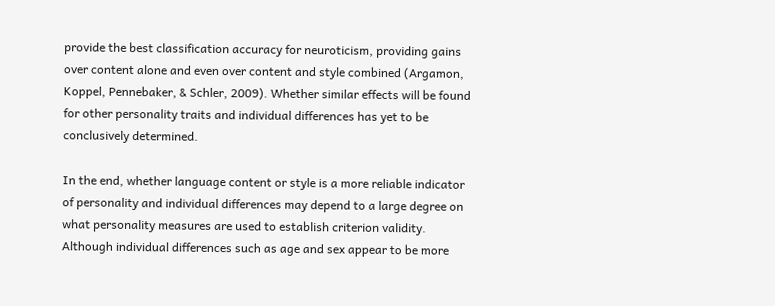provide the best classification accuracy for neuroticism, providing gains over content alone and even over content and style combined (Argamon, Koppel, Pennebaker, & Schler, 2009). Whether similar effects will be found for other personality traits and individual differences has yet to be conclusively determined.

In the end, whether language content or style is a more reliable indicator of personality and individual differences may depend to a large degree on what personality measures are used to establish criterion validity. Although individual differences such as age and sex appear to be more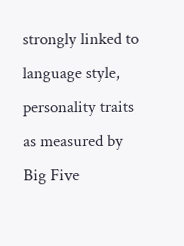strongly linked to language style, personality traits as measured by Big Five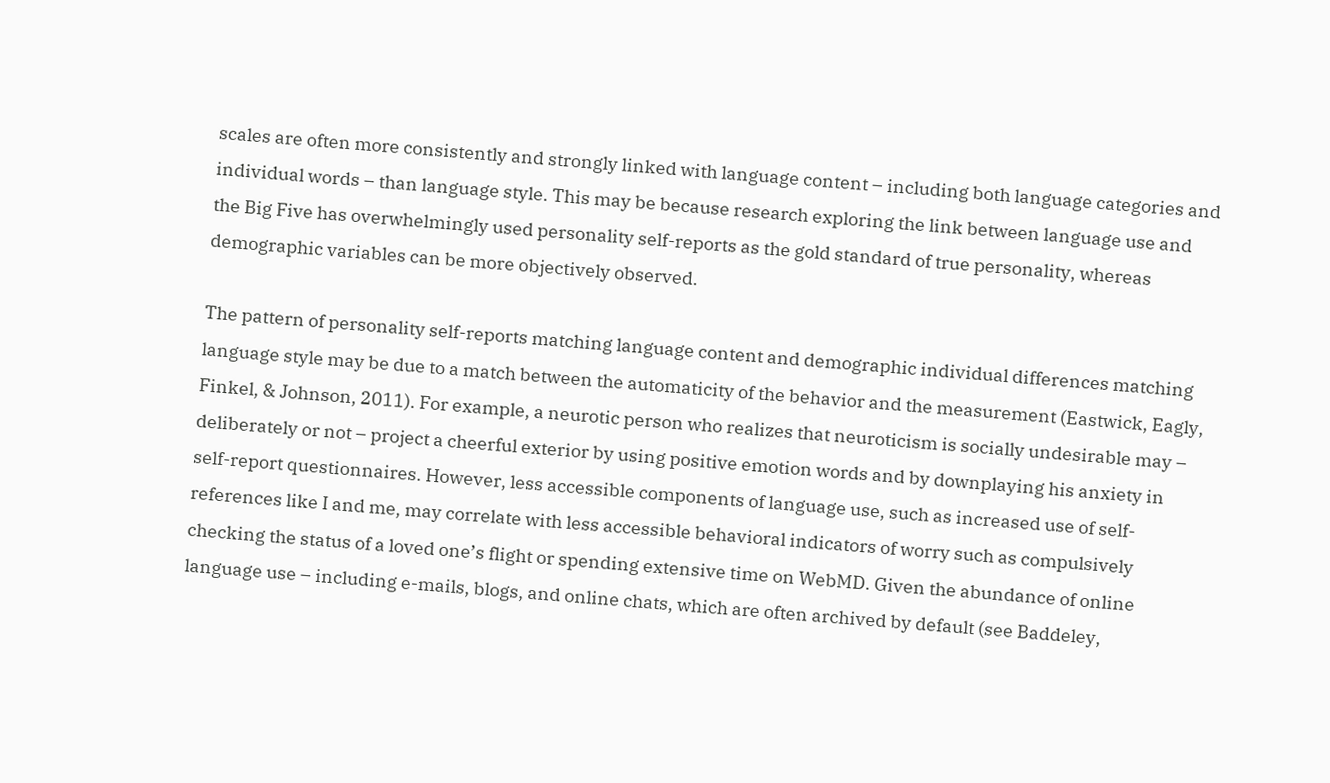scales are often more consistently and strongly linked with language content – including both language categories and individual words – than language style. This may be because research exploring the link between language use and the Big Five has overwhelmingly used personality self-reports as the gold standard of true personality, whereas demographic variables can be more objectively observed.

The pattern of personality self-reports matching language content and demographic individual differences matching language style may be due to a match between the automaticity of the behavior and the measurement (Eastwick, Eagly, Finkel, & Johnson, 2011). For example, a neurotic person who realizes that neuroticism is socially undesirable may – deliberately or not – project a cheerful exterior by using positive emotion words and by downplaying his anxiety in self-report questionnaires. However, less accessible components of language use, such as increased use of self-references like I and me, may correlate with less accessible behavioral indicators of worry such as compulsively checking the status of a loved one’s flight or spending extensive time on WebMD. Given the abundance of online language use – including e-mails, blogs, and online chats, which are often archived by default (see Baddeley,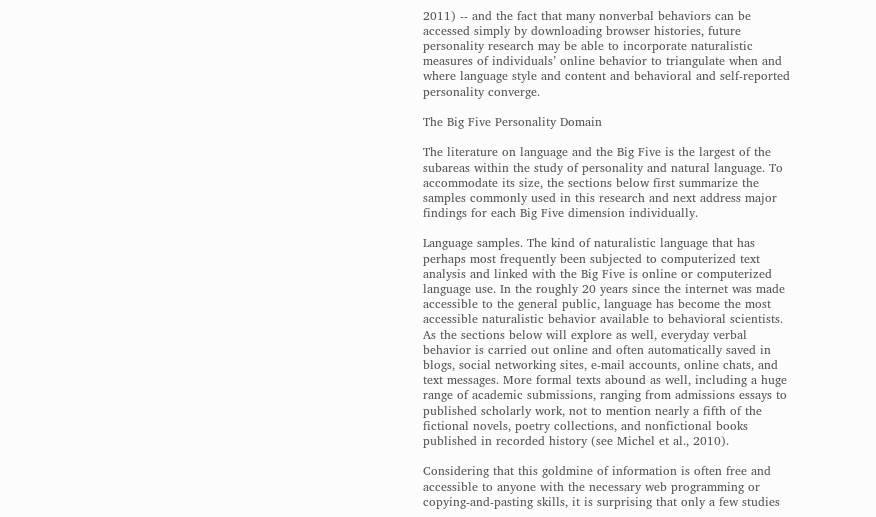2011) -- and the fact that many nonverbal behaviors can be accessed simply by downloading browser histories, future personality research may be able to incorporate naturalistic measures of individuals’ online behavior to triangulate when and where language style and content and behavioral and self-reported personality converge.

The Big Five Personality Domain

The literature on language and the Big Five is the largest of the subareas within the study of personality and natural language. To accommodate its size, the sections below first summarize the samples commonly used in this research and next address major findings for each Big Five dimension individually.

Language samples. The kind of naturalistic language that has perhaps most frequently been subjected to computerized text analysis and linked with the Big Five is online or computerized language use. In the roughly 20 years since the internet was made accessible to the general public, language has become the most accessible naturalistic behavior available to behavioral scientists. As the sections below will explore as well, everyday verbal behavior is carried out online and often automatically saved in blogs, social networking sites, e-mail accounts, online chats, and text messages. More formal texts abound as well, including a huge range of academic submissions, ranging from admissions essays to published scholarly work, not to mention nearly a fifth of the fictional novels, poetry collections, and nonfictional books published in recorded history (see Michel et al., 2010).

Considering that this goldmine of information is often free and accessible to anyone with the necessary web programming or copying-and-pasting skills, it is surprising that only a few studies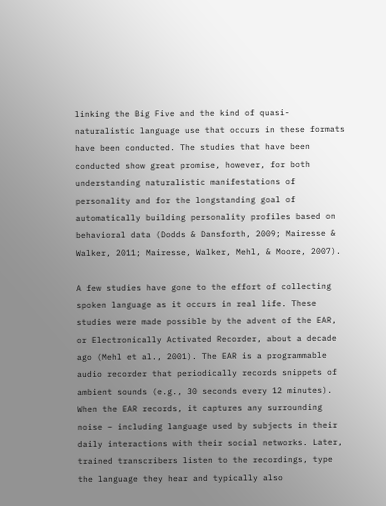linking the Big Five and the kind of quasi-naturalistic language use that occurs in these formats have been conducted. The studies that have been conducted show great promise, however, for both understanding naturalistic manifestations of personality and for the longstanding goal of automatically building personality profiles based on behavioral data (Dodds & Dansforth, 2009; Mairesse & Walker, 2011; Mairesse, Walker, Mehl, & Moore, 2007).

A few studies have gone to the effort of collecting spoken language as it occurs in real life. These studies were made possible by the advent of the EAR, or Electronically Activated Recorder, about a decade ago (Mehl et al., 2001). The EAR is a programmable audio recorder that periodically records snippets of ambient sounds (e.g., 30 seconds every 12 minutes). When the EAR records, it captures any surrounding noise – including language used by subjects in their daily interactions with their social networks. Later, trained transcribers listen to the recordings, type the language they hear and typically also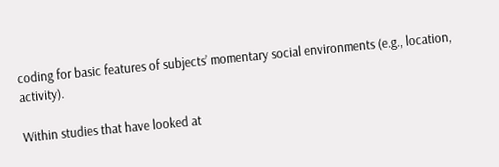coding for basic features of subjects’ momentary social environments (e.g., location, activity).

Within studies that have looked at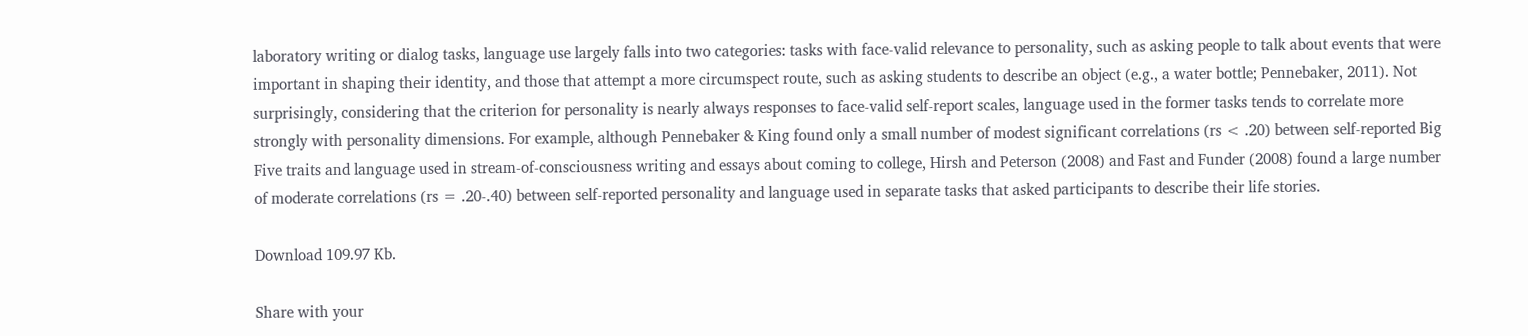laboratory writing or dialog tasks, language use largely falls into two categories: tasks with face-valid relevance to personality, such as asking people to talk about events that were important in shaping their identity, and those that attempt a more circumspect route, such as asking students to describe an object (e.g., a water bottle; Pennebaker, 2011). Not surprisingly, considering that the criterion for personality is nearly always responses to face-valid self-report scales, language used in the former tasks tends to correlate more strongly with personality dimensions. For example, although Pennebaker & King found only a small number of modest significant correlations (rs < .20) between self-reported Big Five traits and language used in stream-of-consciousness writing and essays about coming to college, Hirsh and Peterson (2008) and Fast and Funder (2008) found a large number of moderate correlations (rs = .20-.40) between self-reported personality and language used in separate tasks that asked participants to describe their life stories.

Download 109.97 Kb.

Share with your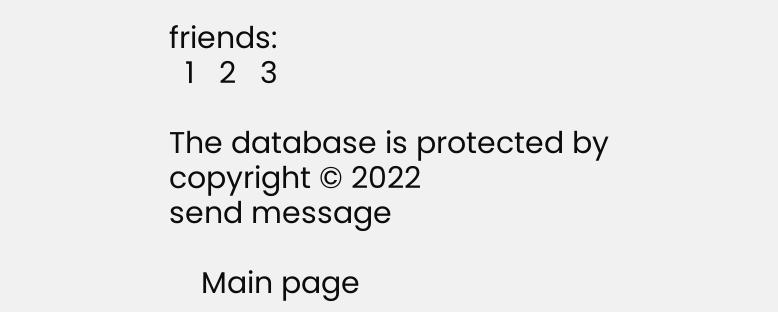friends:
  1   2   3

The database is protected by copyright © 2022
send message

    Main page